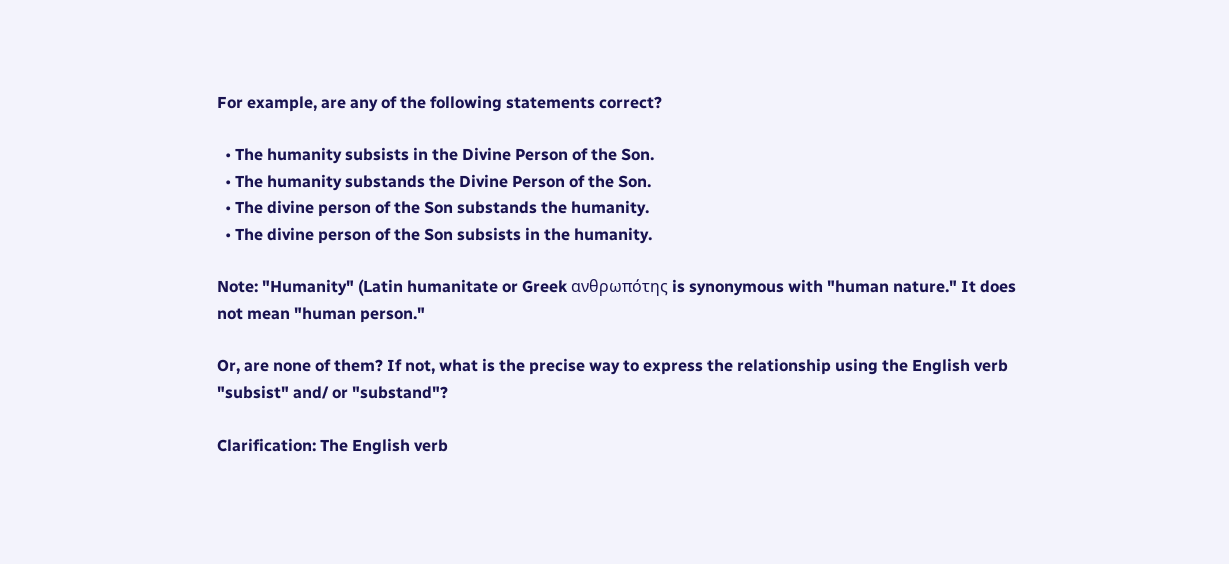For example, are any of the following statements correct?

  • The humanity subsists in the Divine Person of the Son.
  • The humanity substands the Divine Person of the Son.
  • The divine person of the Son substands the humanity.
  • The divine person of the Son subsists in the humanity.

Note: "Humanity" (Latin humanitate or Greek ανθρωπότης is synonymous with "human nature." It does not mean "human person."

Or, are none of them? If not, what is the precise way to express the relationship using the English verb "subsist" and/ or "substand"?

Clarification: The English verb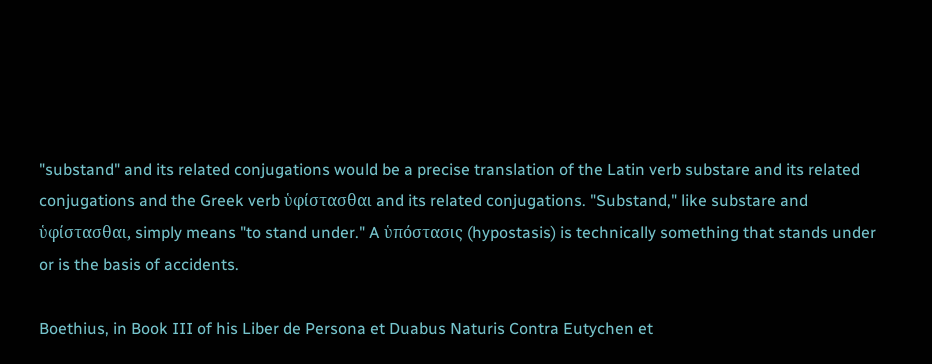"substand" and its related conjugations would be a precise translation of the Latin verb substare and its related conjugations and the Greek verb ὑφίστασθαι and its related conjugations. "Substand," like substare and ὑφίστασθαι, simply means "to stand under." A ὑπόστασις (hypostasis) is technically something that stands under or is the basis of accidents.

Boethius, in Book III of his Liber de Persona et Duabus Naturis Contra Eutychen et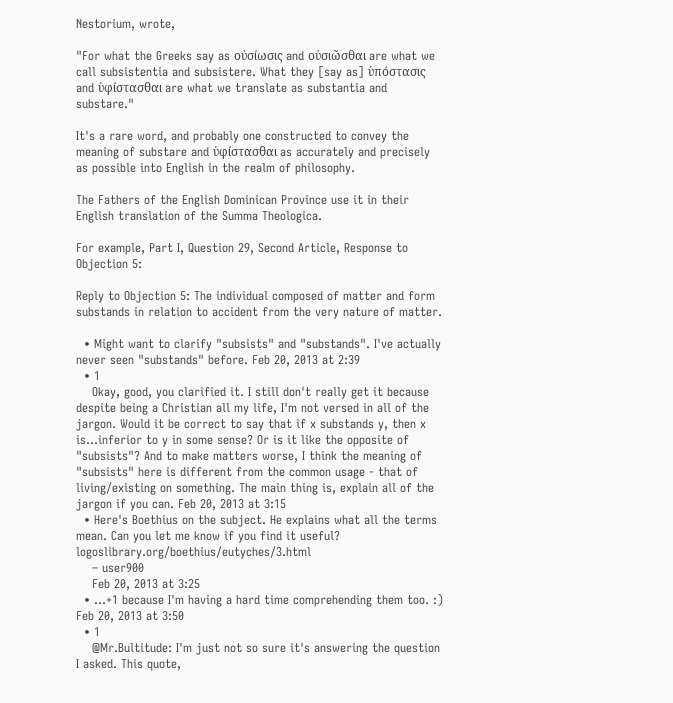Nestorium, wrote,

"For what the Greeks say as οὐσίωσις and οὐσιῶσθαι are what we call subsistentia and subsistere. What they [say as] ὑπόστασις and ὑφίστασθαι are what we translate as substantia and substare."

It's a rare word, and probably one constructed to convey the meaning of substare and ὑφίστασθαι as accurately and precisely as possible into English in the realm of philosophy.

The Fathers of the English Dominican Province use it in their English translation of the Summa Theologica.

For example, Part I, Question 29, Second Article, Response to Objection 5:

Reply to Objection 5: The individual composed of matter and form substands in relation to accident from the very nature of matter.

  • Might want to clarify "subsists" and "substands". I've actually never seen "substands" before. Feb 20, 2013 at 2:39
  • 1
    Okay, good, you clarified it. I still don't really get it because despite being a Christian all my life, I'm not versed in all of the jargon. Would it be correct to say that if x substands y, then x is...inferior to y in some sense? Or is it like the opposite of "subsists"? And to make matters worse, I think the meaning of "subsists" here is different from the common usage - that of living/existing on something. The main thing is, explain all of the jargon if you can. Feb 20, 2013 at 3:15
  • Here's Boethius on the subject. He explains what all the terms mean. Can you let me know if you find it useful? logoslibrary.org/boethius/eutyches/3.html
    – user900
    Feb 20, 2013 at 3:25
  • ...+1 because I'm having a hard time comprehending them too. :) Feb 20, 2013 at 3:50
  • 1
    @Mr.Bultitude: I'm just not so sure it's answering the question I asked. This quote,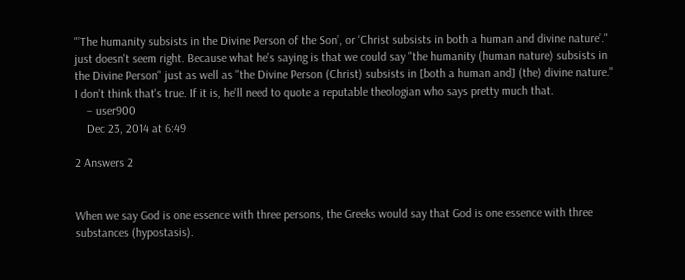"’The humanity subsists in the Divine Person of the Son’, or ‘Christ subsists in both a human and divine nature’." just doesn't seem right. Because what he's saying is that we could say "the humanity (human nature) subsists in the Divine Person" just as well as "the Divine Person (Christ) subsists in [both a human and] (the) divine nature." I don't think that's true. If it is, he'll need to quote a reputable theologian who says pretty much that.
    – user900
    Dec 23, 2014 at 6:49

2 Answers 2


When we say God is one essence with three persons, the Greeks would say that God is one essence with three substances (hypostasis).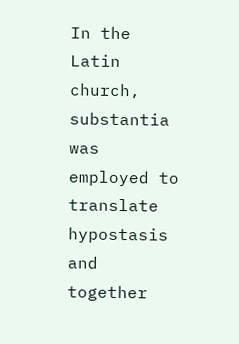In the Latin church, substantia was employed to translate hypostasis and together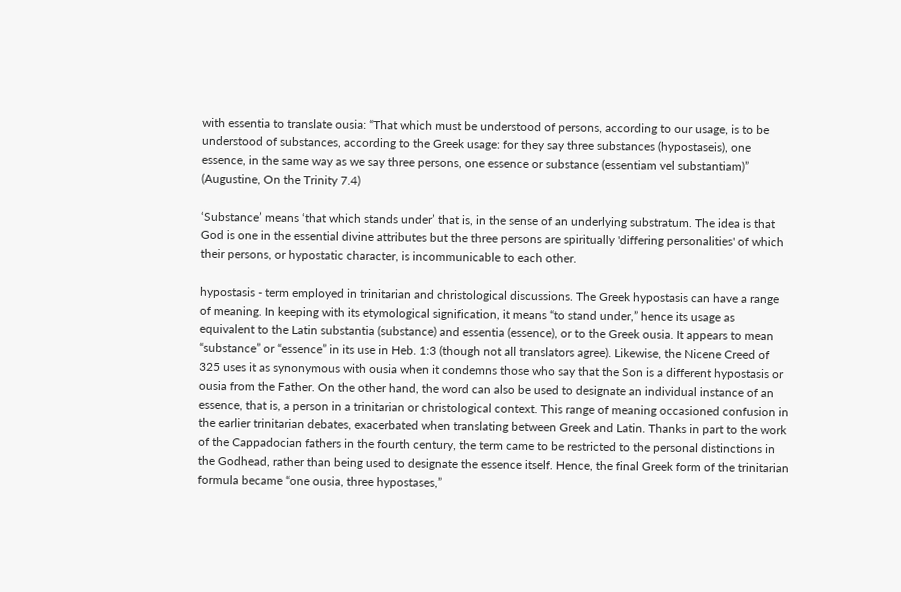with essentia to translate ousia: “That which must be understood of persons, according to our usage, is to be understood of substances, according to the Greek usage: for they say three substances (hypostaseis), one essence, in the same way as we say three persons, one essence or substance (essentiam vel substantiam)” (Augustine, On the Trinity 7.4)

‘Substance’ means ‘that which stands under’ that is, in the sense of an underlying substratum. The idea is that God is one in the essential divine attributes but the three persons are spiritually 'differing personalities' of which their persons, or hypostatic character, is incommunicable to each other.

hypostasis - term employed in trinitarian and christological discussions. The Greek hypostasis can have a range of meaning. In keeping with its etymological signification, it means “to stand under,” hence its usage as equivalent to the Latin substantia (substance) and essentia (essence), or to the Greek ousia. It appears to mean “substance” or “essence” in its use in Heb. 1:3 (though not all translators agree). Likewise, the Nicene Creed of 325 uses it as synonymous with ousia when it condemns those who say that the Son is a different hypostasis or ousia from the Father. On the other hand, the word can also be used to designate an individual instance of an essence, that is, a person in a trinitarian or christological context. This range of meaning occasioned confusion in the earlier trinitarian debates, exacerbated when translating between Greek and Latin. Thanks in part to the work of the Cappadocian fathers in the fourth century, the term came to be restricted to the personal distinctions in the Godhead, rather than being used to designate the essence itself. Hence, the final Greek form of the trinitarian formula became “one ousia, three hypostases,”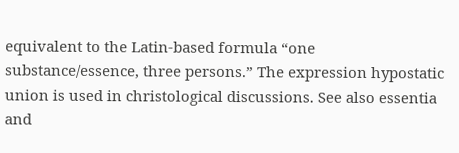equivalent to the Latin-based formula “one substance/essence, three persons.” The expression hypostatic union is used in christological discussions. See also essentia and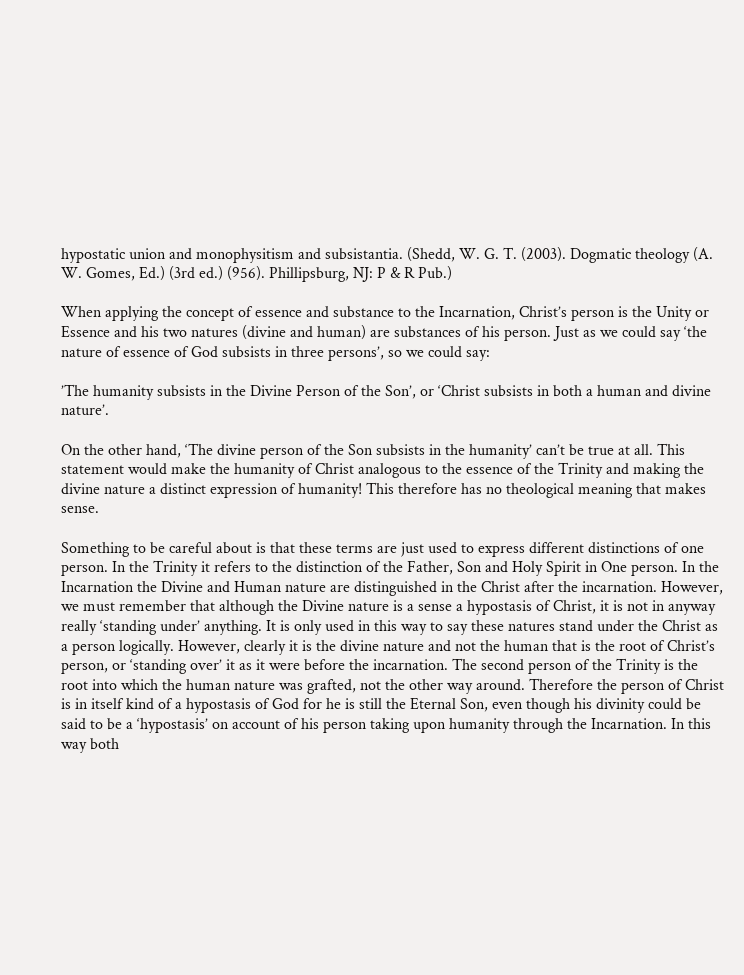hypostatic union and monophysitism and subsistantia. (Shedd, W. G. T. (2003). Dogmatic theology (A. W. Gomes, Ed.) (3rd ed.) (956). Phillipsburg, NJ: P & R Pub.)

When applying the concept of essence and substance to the Incarnation, Christ’s person is the Unity or Essence and his two natures (divine and human) are substances of his person. Just as we could say ‘the nature of essence of God subsists in three persons’, so we could say:

’The humanity subsists in the Divine Person of the Son’, or ‘Christ subsists in both a human and divine nature’.

On the other hand, ‘The divine person of the Son subsists in the humanity’ can’t be true at all. This statement would make the humanity of Christ analogous to the essence of the Trinity and making the divine nature a distinct expression of humanity! This therefore has no theological meaning that makes sense.

Something to be careful about is that these terms are just used to express different distinctions of one person. In the Trinity it refers to the distinction of the Father, Son and Holy Spirit in One person. In the Incarnation the Divine and Human nature are distinguished in the Christ after the incarnation. However, we must remember that although the Divine nature is a sense a hypostasis of Christ, it is not in anyway really ‘standing under’ anything. It is only used in this way to say these natures stand under the Christ as a person logically. However, clearly it is the divine nature and not the human that is the root of Christ’s person, or ‘standing over’ it as it were before the incarnation. The second person of the Trinity is the root into which the human nature was grafted, not the other way around. Therefore the person of Christ is in itself kind of a hypostasis of God for he is still the Eternal Son, even though his divinity could be said to be a ‘hypostasis’ on account of his person taking upon humanity through the Incarnation. In this way both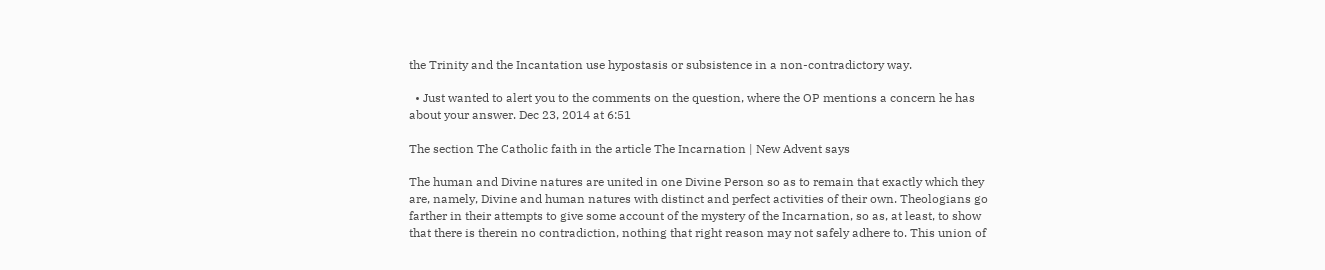the Trinity and the Incantation use hypostasis or subsistence in a non-contradictory way.

  • Just wanted to alert you to the comments on the question, where the OP mentions a concern he has about your answer. Dec 23, 2014 at 6:51

The section The Catholic faith in the article The Incarnation | New Advent says

The human and Divine natures are united in one Divine Person so as to remain that exactly which they are, namely, Divine and human natures with distinct and perfect activities of their own. Theologians go farther in their attempts to give some account of the mystery of the Incarnation, so as, at least, to show that there is therein no contradiction, nothing that right reason may not safely adhere to. This union of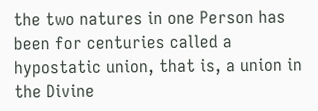the two natures in one Person has been for centuries called a hypostatic union, that is, a union in the Divine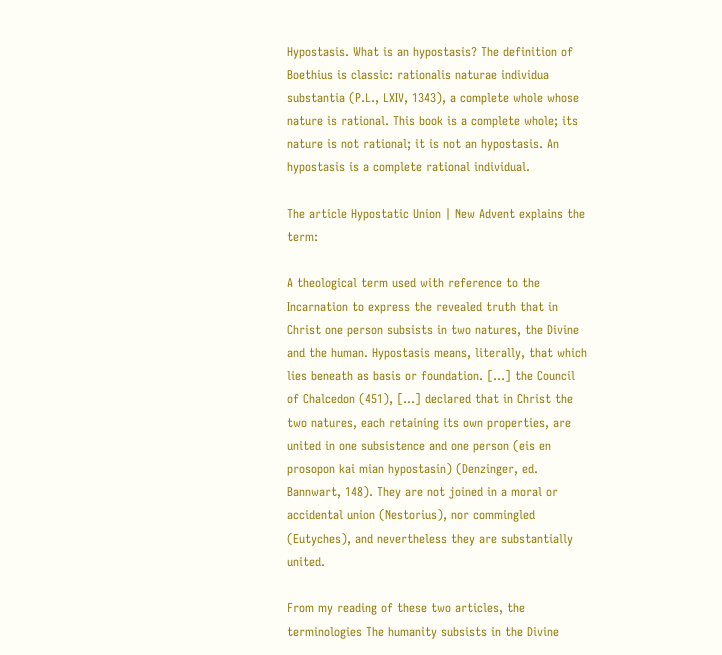Hypostasis. What is an hypostasis? The definition of Boethius is classic: rationalis naturae individua substantia (P.L., LXIV, 1343), a complete whole whose nature is rational. This book is a complete whole; its nature is not rational; it is not an hypostasis. An hypostasis is a complete rational individual.

The article Hypostatic Union | New Advent explains the term:

A theological term used with reference to the Incarnation to express the revealed truth that in Christ one person subsists in two natures, the Divine and the human. Hypostasis means, literally, that which lies beneath as basis or foundation. [...] the Council of Chalcedon (451), [...] declared that in Christ the two natures, each retaining its own properties, are united in one subsistence and one person (eis en prosopon kai mian hypostasin) (Denzinger, ed. Bannwart, 148). They are not joined in a moral or accidental union (Nestorius), nor commingled (Eutyches), and nevertheless they are substantially united.

From my reading of these two articles, the terminologies The humanity subsists in the Divine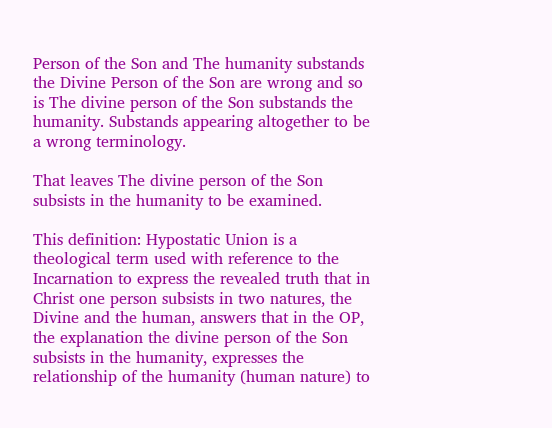Person of the Son and The humanity substands the Divine Person of the Son are wrong and so is The divine person of the Son substands the humanity. Substands appearing altogether to be a wrong terminology.

That leaves The divine person of the Son subsists in the humanity to be examined.

This definition: Hypostatic Union is a theological term used with reference to the Incarnation to express the revealed truth that in Christ one person subsists in two natures, the Divine and the human, answers that in the OP, the explanation the divine person of the Son subsists in the humanity, expresses the relationship of the humanity (human nature) to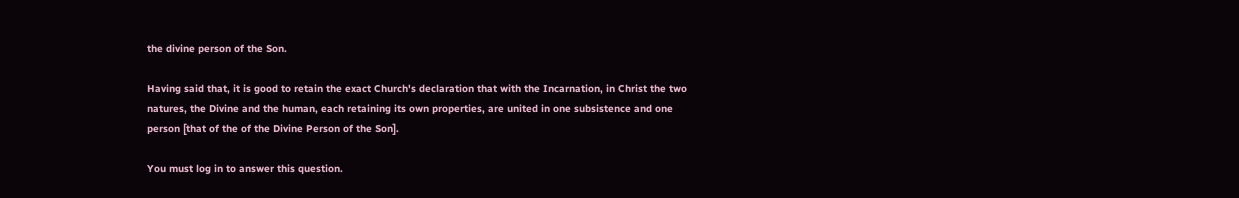the divine person of the Son.

Having said that, it is good to retain the exact Church's declaration that with the Incarnation, in Christ the two natures, the Divine and the human, each retaining its own properties, are united in one subsistence and one person [that of the of the Divine Person of the Son].

You must log in to answer this question.